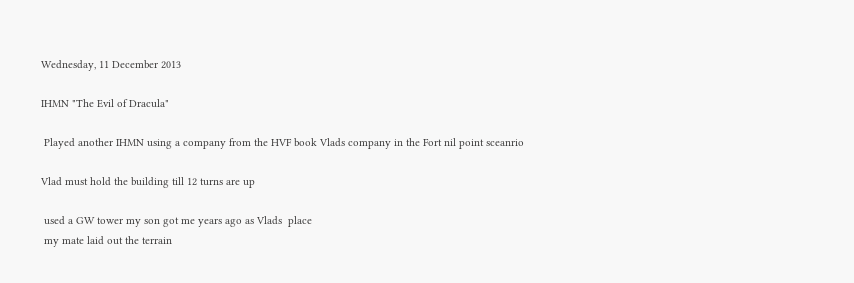Wednesday, 11 December 2013

IHMN "The Evil of Dracula"

 Played another IHMN using a company from the HVF book Vlads company in the Fort nil point sceanrio

Vlad must hold the building till 12 turns are up

 used a GW tower my son got me years ago as Vlads  place
 my mate laid out the terrain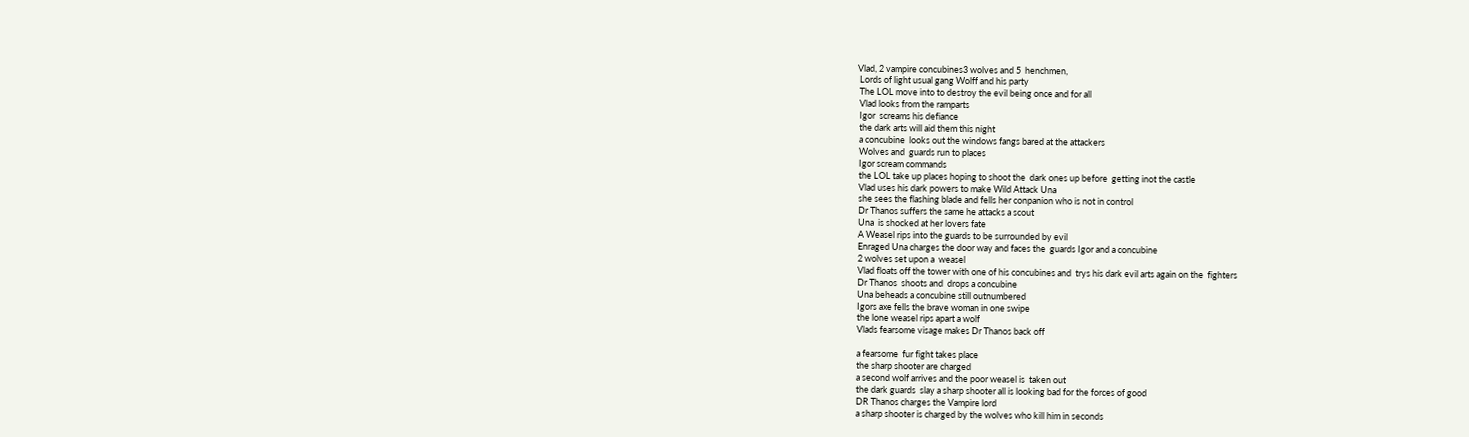Vlad, 2 vampire concubines3 wolves and 5  henchmen,
 Lords of light usual gang Wolff and his party
 The LOL move into to destroy the evil being once and for all
 Vlad looks from the ramparts
 Igor  screams his defiance
 the dark arts will aid them this night
 a concubine  looks out the windows fangs bared at the attackers
 Wolves and  guards run to places
 Igor scream commands
 the LOL take up places hoping to shoot the  dark ones up before  getting inot the castle
 Vlad uses his dark powers to make Wild Attack Una
 she sees the flashing blade and fells her conpanion who is not in control
 Dr Thanos suffers the same he attacks a scout
 Una  is shocked at her lovers fate
 A Weasel rips into the guards to be surrounded by evil
 Enraged Una charges the door way and faces the  guards Igor and a concubine
 2 wolves set upon a  weasel
 Vlad floats off the tower with one of his concubines and  trys his dark evil arts again on the  fighters
 Dr Thanos  shoots and  drops a concubine
 Una beheads a concubine still outnumbered
 Igors axe fells the brave woman in one swipe
 the lone weasel rips apart a wolf
 Vlads fearsome visage makes Dr Thanos back off

 a fearsome  fur fight takes place
 the sharp shooter are charged
 a second wolf arrives and the poor weasel is  taken out
 the dark guards  slay a sharp shooter all is looking bad for the forces of good
 DR Thanos charges the Vampire lord
 a sharp shooter is charged by the wolves who kill him in seconds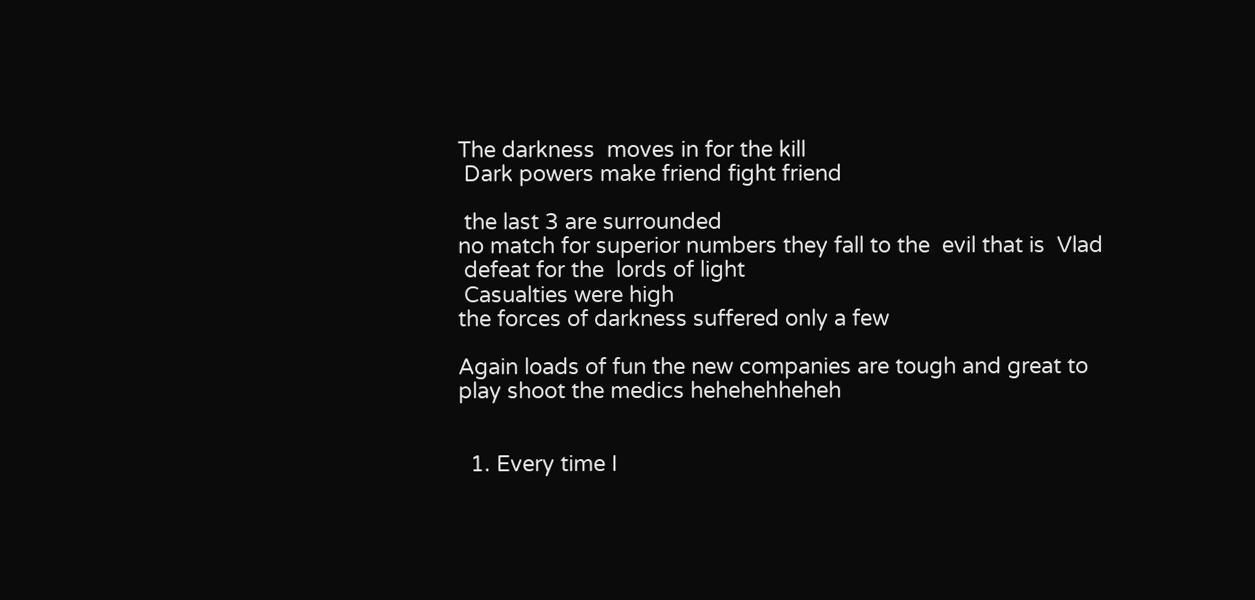The darkness  moves in for the kill
 Dark powers make friend fight friend

 the last 3 are surrounded
no match for superior numbers they fall to the  evil that is  Vlad
 defeat for the  lords of light
 Casualties were high
the forces of darkness suffered only a few

Again loads of fun the new companies are tough and great to play shoot the medics hehehehheheh


  1. Every time I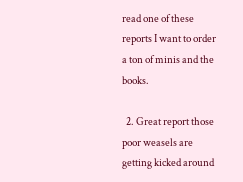read one of these reports I want to order a ton of minis and the books.

  2. Great report those poor weasels are getting kicked around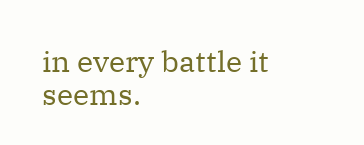in every battle it seems.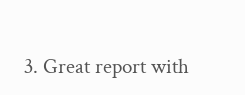3. Great report with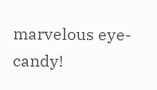marvelous eye-candy!